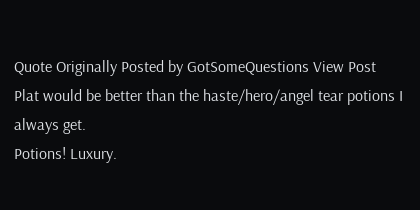Quote Originally Posted by GotSomeQuestions View Post
Plat would be better than the haste/hero/angel tear potions I always get.
Potions! Luxury.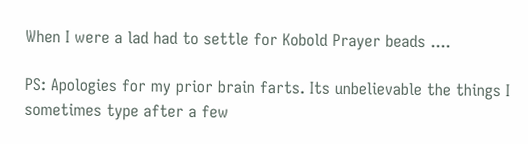When I were a lad had to settle for Kobold Prayer beads ....

PS: Apologies for my prior brain farts. Its unbelievable the things I sometimes type after a few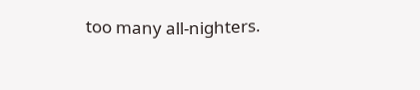too many all-nighters.